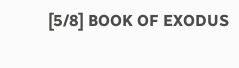[5/8] BOOK OF EXODUS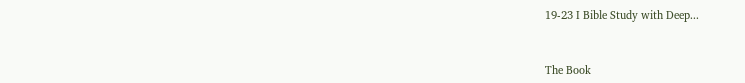19-23 I Bible Study with Deep...


The Book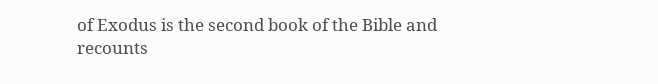of Exodus is the second book of the Bible and recounts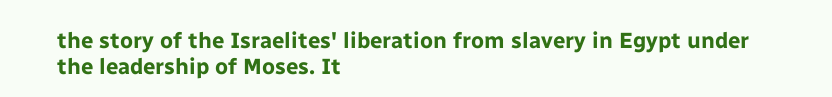the story of the Israelites' liberation from slavery in Egypt under the leadership of Moses. It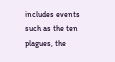includes events such as the ten plagues, the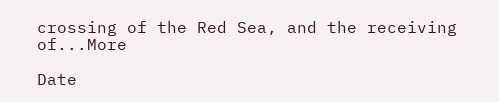crossing of the Red Sea, and the receiving of...More

Date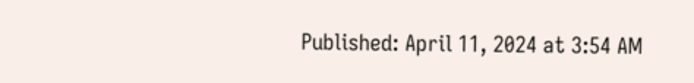Published: April 11, 2024 at 3:54 AM